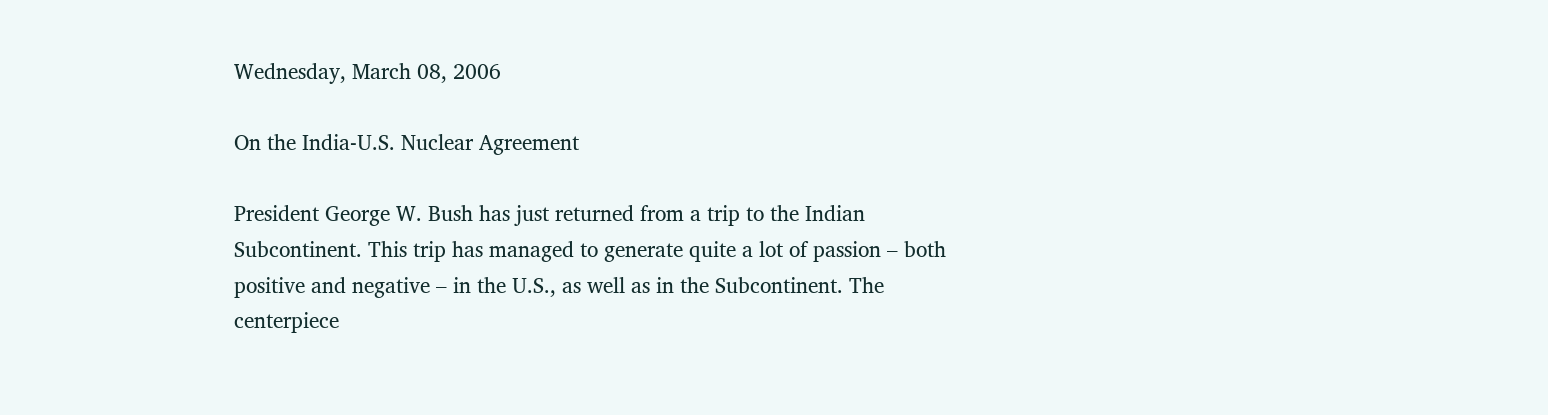Wednesday, March 08, 2006

On the India-U.S. Nuclear Agreement

President George W. Bush has just returned from a trip to the Indian Subcontinent. This trip has managed to generate quite a lot of passion – both positive and negative – in the U.S., as well as in the Subcontinent. The centerpiece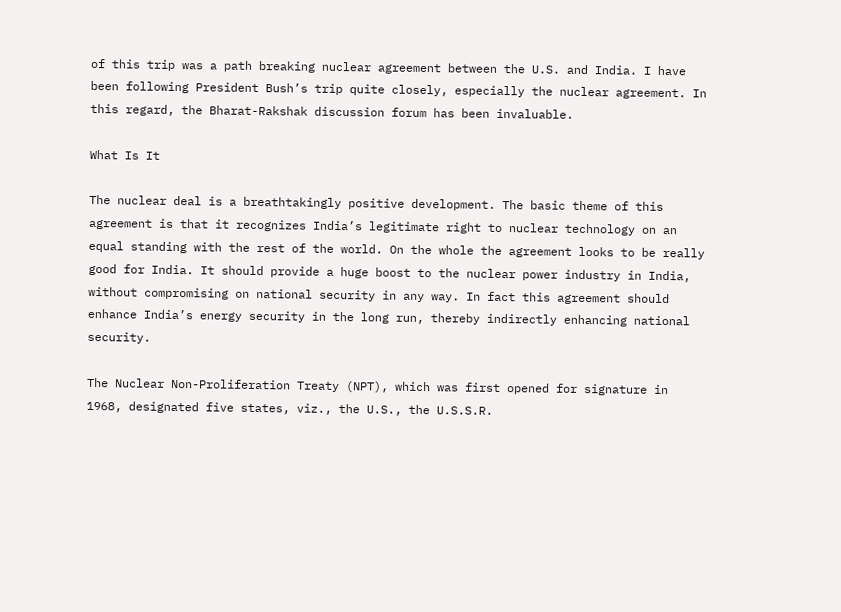of this trip was a path breaking nuclear agreement between the U.S. and India. I have been following President Bush’s trip quite closely, especially the nuclear agreement. In this regard, the Bharat-Rakshak discussion forum has been invaluable.

What Is It

The nuclear deal is a breathtakingly positive development. The basic theme of this agreement is that it recognizes India’s legitimate right to nuclear technology on an equal standing with the rest of the world. On the whole the agreement looks to be really good for India. It should provide a huge boost to the nuclear power industry in India, without compromising on national security in any way. In fact this agreement should enhance India’s energy security in the long run, thereby indirectly enhancing national security.

The Nuclear Non-Proliferation Treaty (NPT), which was first opened for signature in 1968, designated five states, viz., the U.S., the U.S.S.R.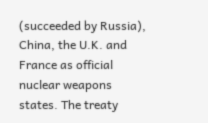(succeeded by Russia), China, the U.K. and France as official nuclear weapons states. The treaty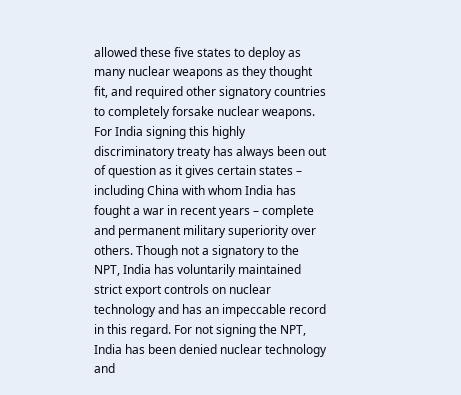allowed these five states to deploy as many nuclear weapons as they thought fit, and required other signatory countries to completely forsake nuclear weapons. For India signing this highly discriminatory treaty has always been out of question as it gives certain states – including China with whom India has fought a war in recent years – complete and permanent military superiority over others. Though not a signatory to the NPT, India has voluntarily maintained strict export controls on nuclear technology and has an impeccable record in this regard. For not signing the NPT, India has been denied nuclear technology and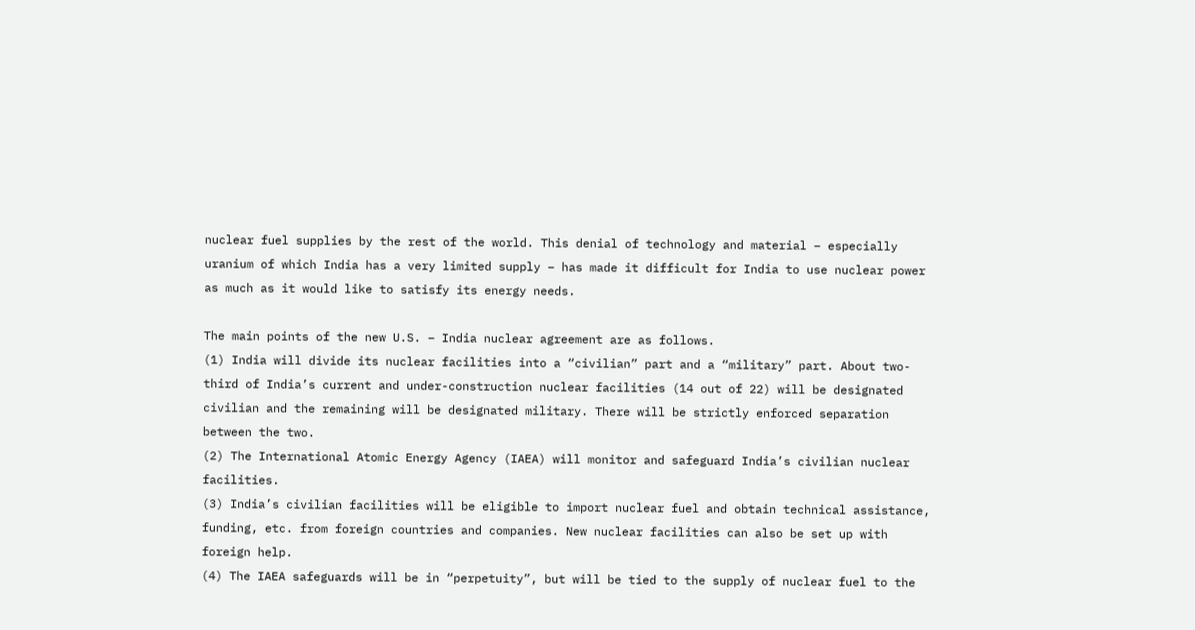nuclear fuel supplies by the rest of the world. This denial of technology and material – especially uranium of which India has a very limited supply – has made it difficult for India to use nuclear power as much as it would like to satisfy its energy needs.

The main points of the new U.S. – India nuclear agreement are as follows.
(1) India will divide its nuclear facilities into a “civilian” part and a “military” part. About two-third of India’s current and under-construction nuclear facilities (14 out of 22) will be designated civilian and the remaining will be designated military. There will be strictly enforced separation between the two.
(2) The International Atomic Energy Agency (IAEA) will monitor and safeguard India’s civilian nuclear facilities.
(3) India’s civilian facilities will be eligible to import nuclear fuel and obtain technical assistance, funding, etc. from foreign countries and companies. New nuclear facilities can also be set up with foreign help.
(4) The IAEA safeguards will be in “perpetuity”, but will be tied to the supply of nuclear fuel to the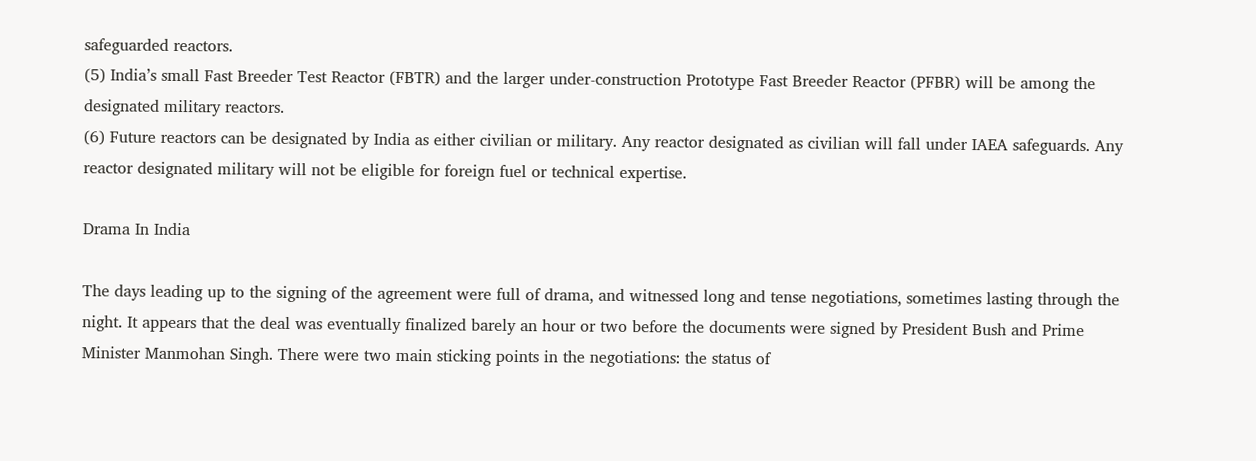safeguarded reactors.
(5) India’s small Fast Breeder Test Reactor (FBTR) and the larger under-construction Prototype Fast Breeder Reactor (PFBR) will be among the designated military reactors.
(6) Future reactors can be designated by India as either civilian or military. Any reactor designated as civilian will fall under IAEA safeguards. Any reactor designated military will not be eligible for foreign fuel or technical expertise.

Drama In India

The days leading up to the signing of the agreement were full of drama, and witnessed long and tense negotiations, sometimes lasting through the night. It appears that the deal was eventually finalized barely an hour or two before the documents were signed by President Bush and Prime Minister Manmohan Singh. There were two main sticking points in the negotiations: the status of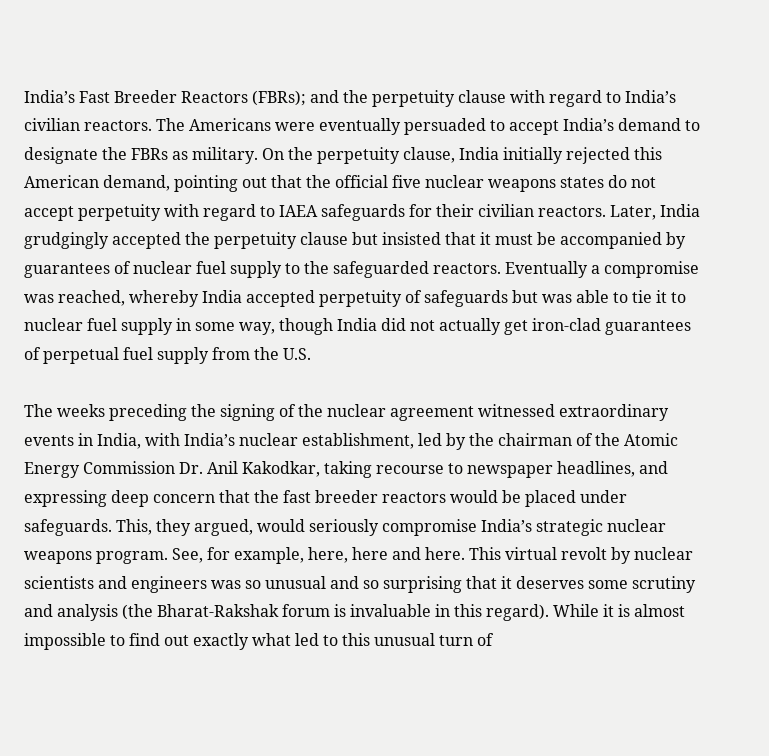India’s Fast Breeder Reactors (FBRs); and the perpetuity clause with regard to India’s civilian reactors. The Americans were eventually persuaded to accept India’s demand to designate the FBRs as military. On the perpetuity clause, India initially rejected this American demand, pointing out that the official five nuclear weapons states do not accept perpetuity with regard to IAEA safeguards for their civilian reactors. Later, India grudgingly accepted the perpetuity clause but insisted that it must be accompanied by guarantees of nuclear fuel supply to the safeguarded reactors. Eventually a compromise was reached, whereby India accepted perpetuity of safeguards but was able to tie it to nuclear fuel supply in some way, though India did not actually get iron-clad guarantees of perpetual fuel supply from the U.S.

The weeks preceding the signing of the nuclear agreement witnessed extraordinary events in India, with India’s nuclear establishment, led by the chairman of the Atomic Energy Commission Dr. Anil Kakodkar, taking recourse to newspaper headlines, and expressing deep concern that the fast breeder reactors would be placed under safeguards. This, they argued, would seriously compromise India’s strategic nuclear weapons program. See, for example, here, here and here. This virtual revolt by nuclear scientists and engineers was so unusual and so surprising that it deserves some scrutiny and analysis (the Bharat-Rakshak forum is invaluable in this regard). While it is almost impossible to find out exactly what led to this unusual turn of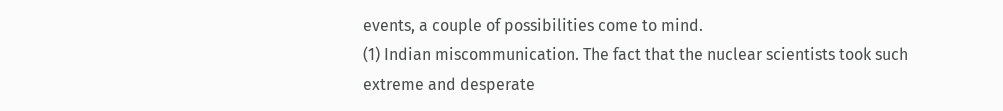events, a couple of possibilities come to mind.
(1) Indian miscommunication. The fact that the nuclear scientists took such extreme and desperate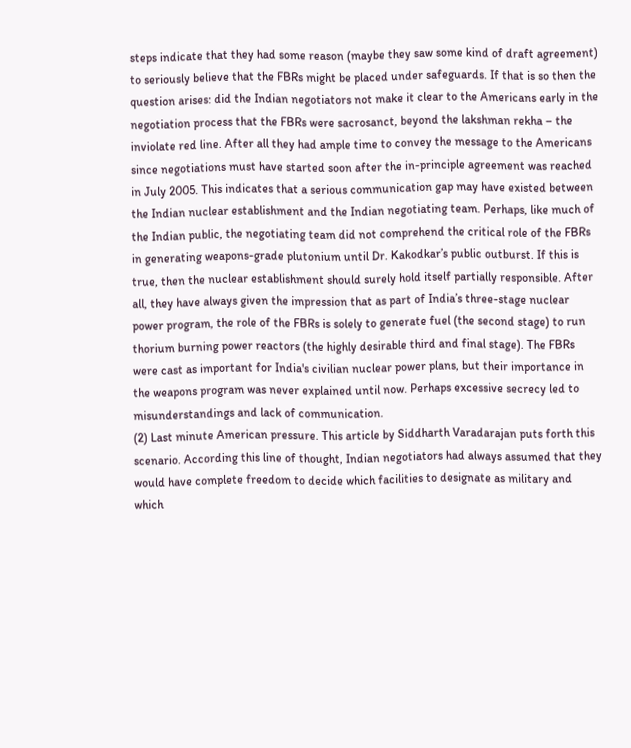steps indicate that they had some reason (maybe they saw some kind of draft agreement) to seriously believe that the FBRs might be placed under safeguards. If that is so then the question arises: did the Indian negotiators not make it clear to the Americans early in the negotiation process that the FBRs were sacrosanct, beyond the lakshman rekha – the inviolate red line. After all they had ample time to convey the message to the Americans since negotiations must have started soon after the in-principle agreement was reached in July 2005. This indicates that a serious communication gap may have existed between the Indian nuclear establishment and the Indian negotiating team. Perhaps, like much of the Indian public, the negotiating team did not comprehend the critical role of the FBRs in generating weapons-grade plutonium until Dr. Kakodkar’s public outburst. If this is true, then the nuclear establishment should surely hold itself partially responsible. After all, they have always given the impression that as part of India’s three-stage nuclear power program, the role of the FBRs is solely to generate fuel (the second stage) to run thorium burning power reactors (the highly desirable third and final stage). The FBRs were cast as important for India's civilian nuclear power plans, but their importance in the weapons program was never explained until now. Perhaps excessive secrecy led to misunderstandings and lack of communication.
(2) Last minute American pressure. This article by Siddharth Varadarajan puts forth this scenario. According this line of thought, Indian negotiators had always assumed that they would have complete freedom to decide which facilities to designate as military and which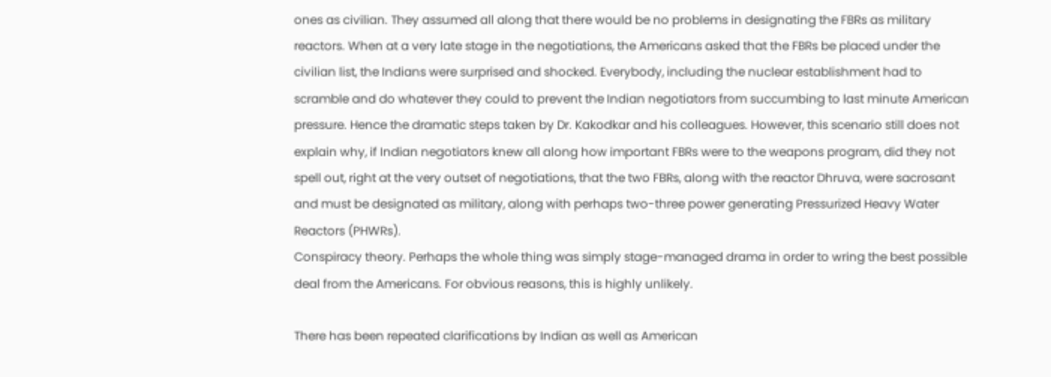ones as civilian. They assumed all along that there would be no problems in designating the FBRs as military reactors. When at a very late stage in the negotiations, the Americans asked that the FBRs be placed under the civilian list, the Indians were surprised and shocked. Everybody, including the nuclear establishment had to scramble and do whatever they could to prevent the Indian negotiators from succumbing to last minute American pressure. Hence the dramatic steps taken by Dr. Kakodkar and his colleagues. However, this scenario still does not explain why, if Indian negotiators knew all along how important FBRs were to the weapons program, did they not spell out, right at the very outset of negotiations, that the two FBRs, along with the reactor Dhruva, were sacrosant and must be designated as military, along with perhaps two-three power generating Pressurized Heavy Water Reactors (PHWRs).
Conspiracy theory. Perhaps the whole thing was simply stage-managed drama in order to wring the best possible deal from the Americans. For obvious reasons, this is highly unlikely.

There has been repeated clarifications by Indian as well as American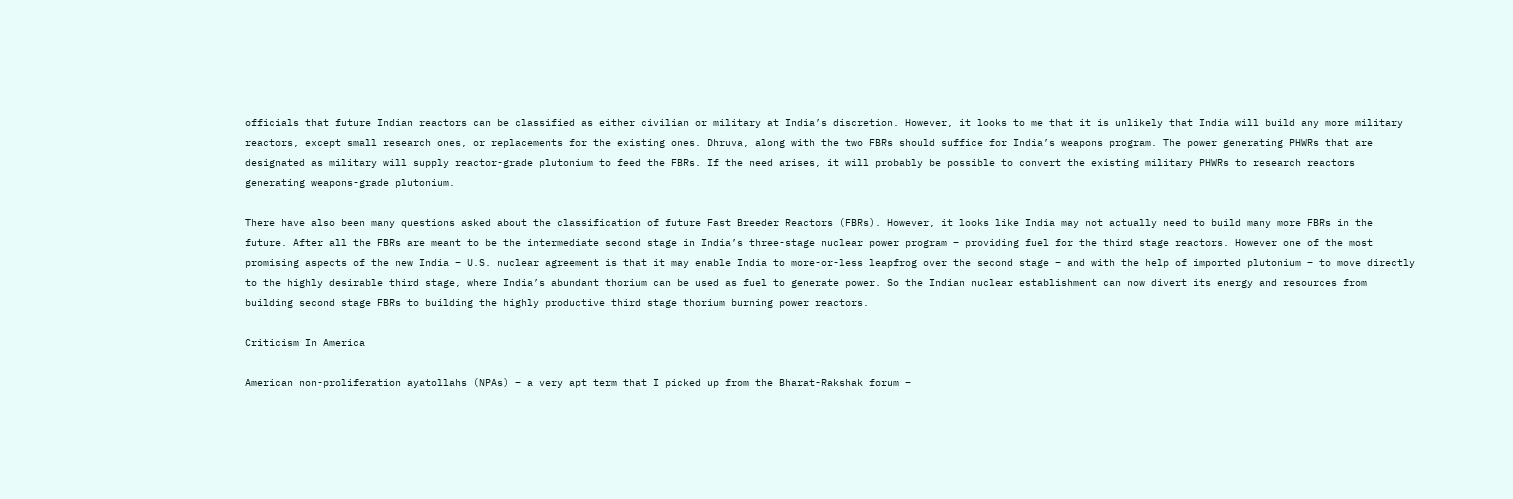officials that future Indian reactors can be classified as either civilian or military at India’s discretion. However, it looks to me that it is unlikely that India will build any more military reactors, except small research ones, or replacements for the existing ones. Dhruva, along with the two FBRs should suffice for India’s weapons program. The power generating PHWRs that are designated as military will supply reactor-grade plutonium to feed the FBRs. If the need arises, it will probably be possible to convert the existing military PHWRs to research reactors generating weapons-grade plutonium.

There have also been many questions asked about the classification of future Fast Breeder Reactors (FBRs). However, it looks like India may not actually need to build many more FBRs in the future. After all the FBRs are meant to be the intermediate second stage in India’s three-stage nuclear power program – providing fuel for the third stage reactors. However one of the most promising aspects of the new India – U.S. nuclear agreement is that it may enable India to more-or-less leapfrog over the second stage – and with the help of imported plutonium – to move directly to the highly desirable third stage, where India’s abundant thorium can be used as fuel to generate power. So the Indian nuclear establishment can now divert its energy and resources from building second stage FBRs to building the highly productive third stage thorium burning power reactors.

Criticism In America

American non-proliferation ayatollahs (NPAs) – a very apt term that I picked up from the Bharat-Rakshak forum –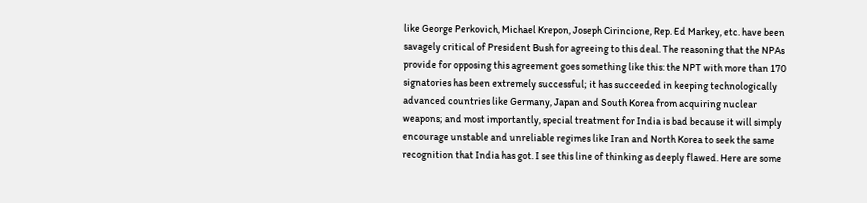like George Perkovich, Michael Krepon, Joseph Cirincione, Rep. Ed Markey, etc. have been savagely critical of President Bush for agreeing to this deal. The reasoning that the NPAs provide for opposing this agreement goes something like this: the NPT with more than 170 signatories has been extremely successful; it has succeeded in keeping technologically advanced countries like Germany, Japan and South Korea from acquiring nuclear weapons; and most importantly, special treatment for India is bad because it will simply encourage unstable and unreliable regimes like Iran and North Korea to seek the same recognition that India has got. I see this line of thinking as deeply flawed. Here are some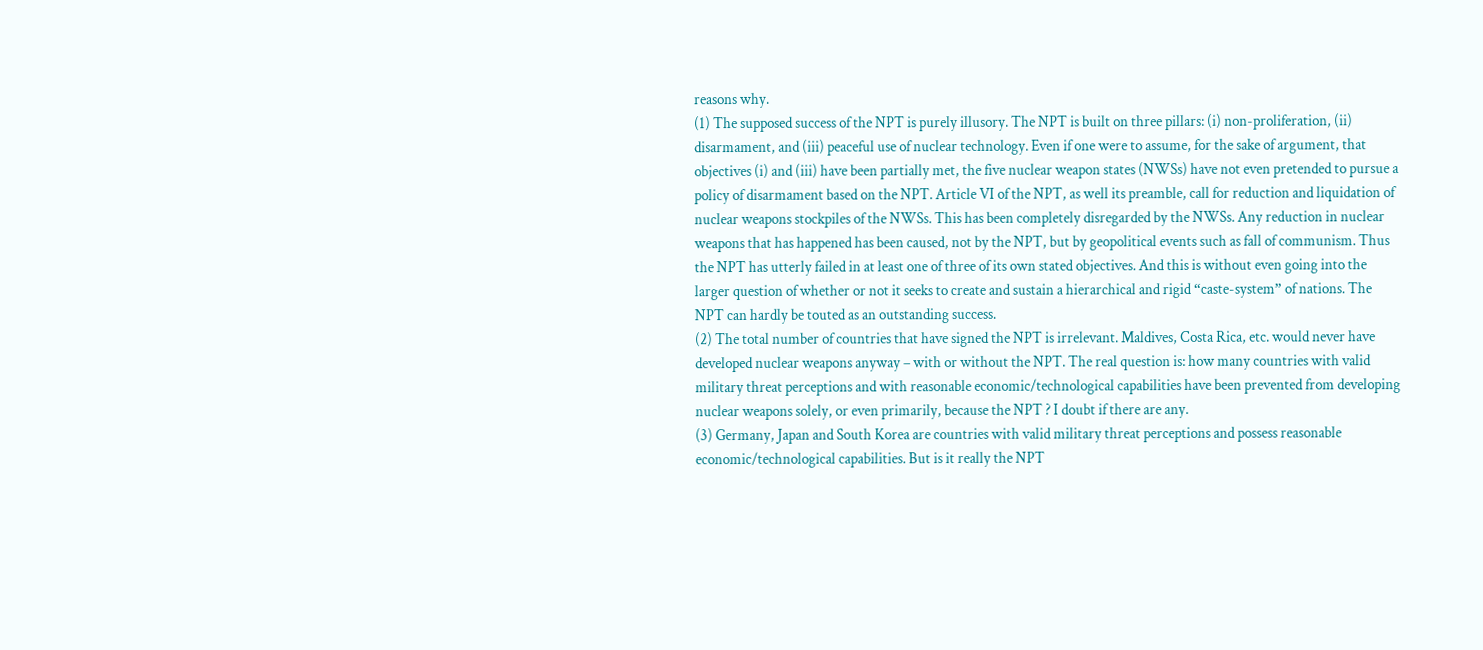reasons why.
(1) The supposed success of the NPT is purely illusory. The NPT is built on three pillars: (i) non-proliferation, (ii) disarmament, and (iii) peaceful use of nuclear technology. Even if one were to assume, for the sake of argument, that objectives (i) and (iii) have been partially met, the five nuclear weapon states (NWSs) have not even pretended to pursue a policy of disarmament based on the NPT. Article VI of the NPT, as well its preamble, call for reduction and liquidation of nuclear weapons stockpiles of the NWSs. This has been completely disregarded by the NWSs. Any reduction in nuclear weapons that has happened has been caused, not by the NPT, but by geopolitical events such as fall of communism. Thus the NPT has utterly failed in at least one of three of its own stated objectives. And this is without even going into the larger question of whether or not it seeks to create and sustain a hierarchical and rigid “caste-system” of nations. The NPT can hardly be touted as an outstanding success.
(2) The total number of countries that have signed the NPT is irrelevant. Maldives, Costa Rica, etc. would never have developed nuclear weapons anyway – with or without the NPT. The real question is: how many countries with valid military threat perceptions and with reasonable economic/technological capabilities have been prevented from developing nuclear weapons solely, or even primarily, because the NPT ? I doubt if there are any.
(3) Germany, Japan and South Korea are countries with valid military threat perceptions and possess reasonable economic/technological capabilities. But is it really the NPT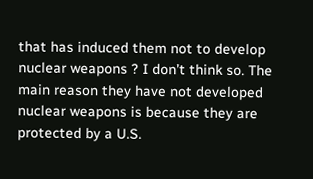that has induced them not to develop nuclear weapons ? I don’t think so. The main reason they have not developed nuclear weapons is because they are protected by a U.S.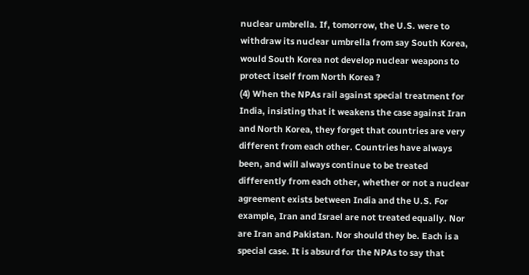nuclear umbrella. If, tomorrow, the U.S. were to withdraw its nuclear umbrella from say South Korea, would South Korea not develop nuclear weapons to protect itself from North Korea ?
(4) When the NPAs rail against special treatment for India, insisting that it weakens the case against Iran and North Korea, they forget that countries are very different from each other. Countries have always been, and will always continue to be treated differently from each other, whether or not a nuclear agreement exists between India and the U.S. For example, Iran and Israel are not treated equally. Nor are Iran and Pakistan. Nor should they be. Each is a special case. It is absurd for the NPAs to say that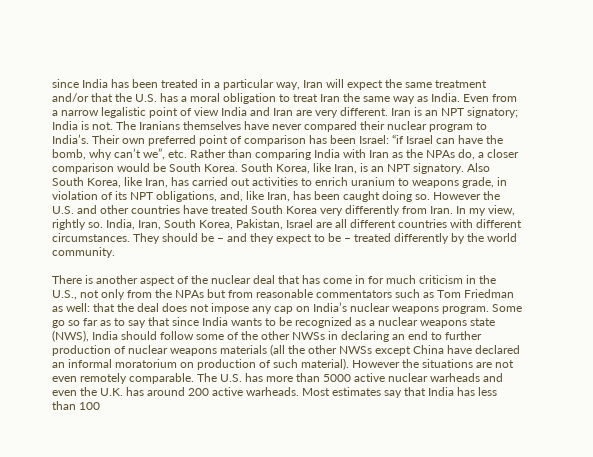since India has been treated in a particular way, Iran will expect the same treatment and/or that the U.S. has a moral obligation to treat Iran the same way as India. Even from a narrow legalistic point of view India and Iran are very different. Iran is an NPT signatory; India is not. The Iranians themselves have never compared their nuclear program to India’s. Their own preferred point of comparison has been Israel: “if Israel can have the bomb, why can’t we”, etc. Rather than comparing India with Iran as the NPAs do, a closer comparison would be South Korea. South Korea, like Iran, is an NPT signatory. Also South Korea, like Iran, has carried out activities to enrich uranium to weapons grade, in violation of its NPT obligations, and, like Iran, has been caught doing so. However the U.S. and other countries have treated South Korea very differently from Iran. In my view, rightly so. India, Iran, South Korea, Pakistan, Israel are all different countries with different circumstances. They should be – and they expect to be – treated differently by the world community.

There is another aspect of the nuclear deal that has come in for much criticism in the U.S., not only from the NPAs but from reasonable commentators such as Tom Friedman as well: that the deal does not impose any cap on India’s nuclear weapons program. Some go so far as to say that since India wants to be recognized as a nuclear weapons state (NWS), India should follow some of the other NWSs in declaring an end to further production of nuclear weapons materials (all the other NWSs except China have declared an informal moratorium on production of such material). However the situations are not even remotely comparable. The U.S. has more than 5000 active nuclear warheads and even the U.K. has around 200 active warheads. Most estimates say that India has less than 100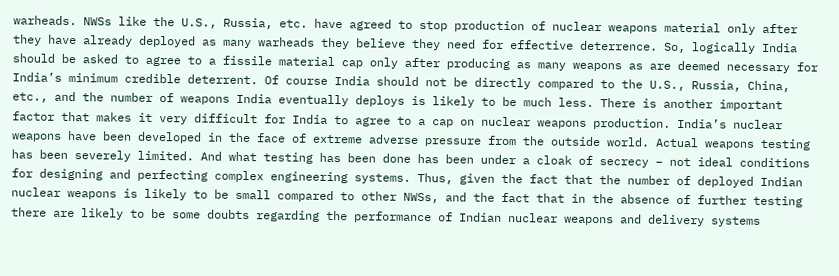warheads. NWSs like the U.S., Russia, etc. have agreed to stop production of nuclear weapons material only after they have already deployed as many warheads they believe they need for effective deterrence. So, logically India should be asked to agree to a fissile material cap only after producing as many weapons as are deemed necessary for India’s minimum credible deterrent. Of course India should not be directly compared to the U.S., Russia, China, etc., and the number of weapons India eventually deploys is likely to be much less. There is another important factor that makes it very difficult for India to agree to a cap on nuclear weapons production. India’s nuclear weapons have been developed in the face of extreme adverse pressure from the outside world. Actual weapons testing has been severely limited. And what testing has been done has been under a cloak of secrecy – not ideal conditions for designing and perfecting complex engineering systems. Thus, given the fact that the number of deployed Indian nuclear weapons is likely to be small compared to other NWSs, and the fact that in the absence of further testing there are likely to be some doubts regarding the performance of Indian nuclear weapons and delivery systems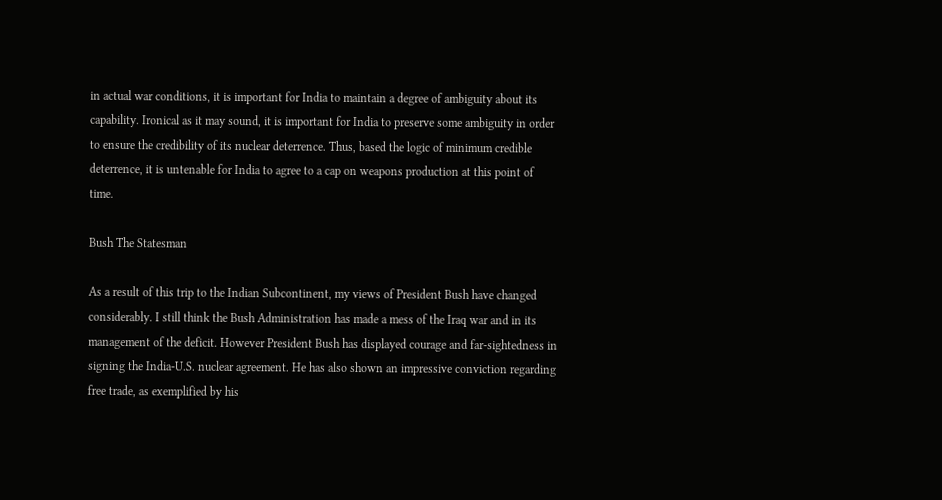in actual war conditions, it is important for India to maintain a degree of ambiguity about its capability. Ironical as it may sound, it is important for India to preserve some ambiguity in order to ensure the credibility of its nuclear deterrence. Thus, based the logic of minimum credible deterrence, it is untenable for India to agree to a cap on weapons production at this point of time.

Bush The Statesman

As a result of this trip to the Indian Subcontinent, my views of President Bush have changed considerably. I still think the Bush Administration has made a mess of the Iraq war and in its management of the deficit. However President Bush has displayed courage and far-sightedness in signing the India-U.S. nuclear agreement. He has also shown an impressive conviction regarding free trade, as exemplified by his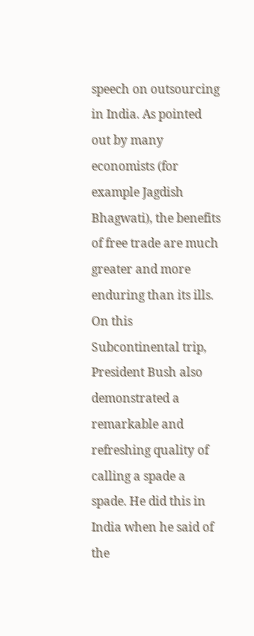speech on outsourcing in India. As pointed out by many economists (for example Jagdish Bhagwati), the benefits of free trade are much greater and more enduring than its ills. On this Subcontinental trip, President Bush also demonstrated a remarkable and refreshing quality of calling a spade a spade. He did this in India when he said of the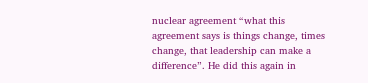nuclear agreement “what this agreement says is things change, times change, that leadership can make a difference”. He did this again in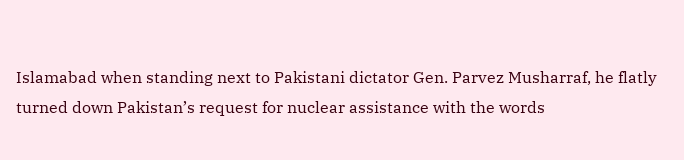Islamabad when standing next to Pakistani dictator Gen. Parvez Musharraf, he flatly turned down Pakistan’s request for nuclear assistance with the words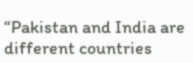“Pakistan and India are different countries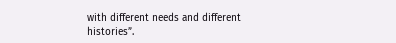with different needs and different histories”.